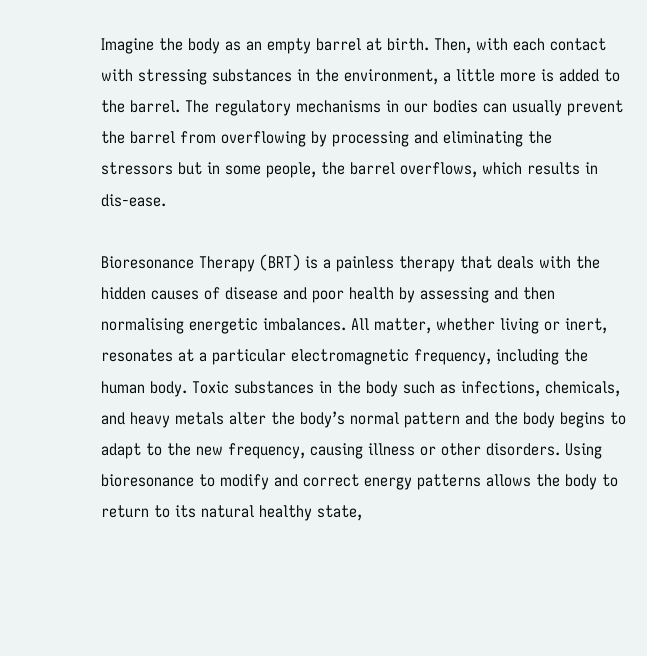Imagine the body as an empty barrel at birth. Then, with each contact with stressing substances in the environment, a little more is added to the barrel. The regulatory mechanisms in our bodies can usually prevent the barrel from overflowing by processing and eliminating the stressors but in some people, the barrel overflows, which results in dis-ease.

Bioresonance Therapy (BRT) is a painless therapy that deals with the hidden causes of disease and poor health by assessing and then normalising energetic imbalances. All matter, whether living or inert, resonates at a particular electromagnetic frequency, including the human body. Toxic substances in the body such as infections, chemicals, and heavy metals alter the body’s normal pattern and the body begins to adapt to the new frequency, causing illness or other disorders. Using bioresonance to modify and correct energy patterns allows the body to return to its natural healthy state,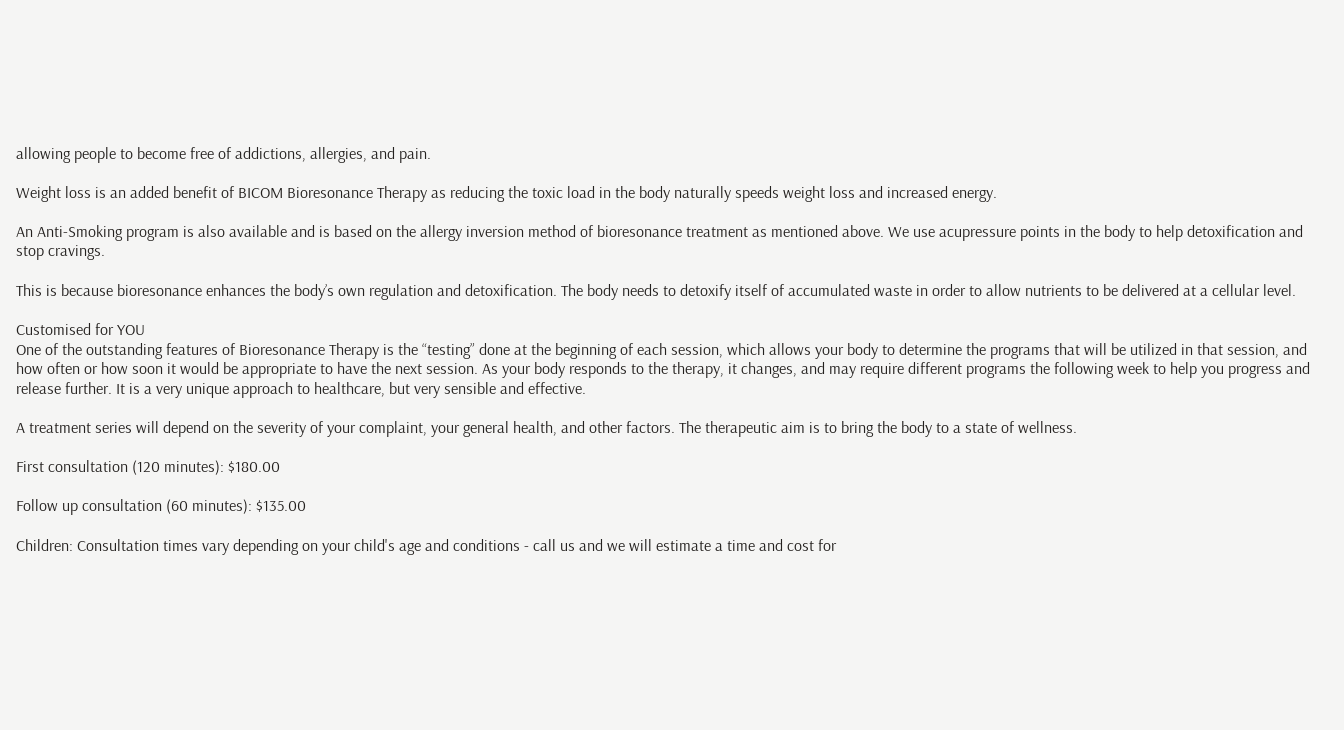allowing people to become free of addictions, allergies, and pain.

Weight loss is an added benefit of BICOM Bioresonance Therapy as reducing the toxic load in the body naturally speeds weight loss and increased energy.

An Anti-Smoking program is also available and is based on the allergy inversion method of bioresonance treatment as mentioned above. We use acupressure points in the body to help detoxification and stop cravings.

This is because bioresonance enhances the body’s own regulation and detoxification. The body needs to detoxify itself of accumulated waste in order to allow nutrients to be delivered at a cellular level.

Customised for YOU
One of the outstanding features of Bioresonance Therapy is the “testing” done at the beginning of each session, which allows your body to determine the programs that will be utilized in that session, and how often or how soon it would be appropriate to have the next session. As your body responds to the therapy, it changes, and may require different programs the following week to help you progress and release further. It is a very unique approach to healthcare, but very sensible and effective.

A treatment series will depend on the severity of your complaint, your general health, and other factors. The therapeutic aim is to bring the body to a state of wellness.

First consultation (120 minutes): $180.00

Follow up consultation (60 minutes): $135.00

Children: Consultation times vary depending on your child's age and conditions - call us and we will estimate a time and cost for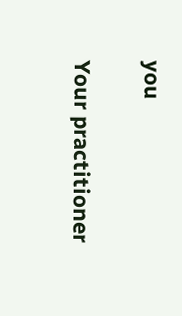you

Your practitioner